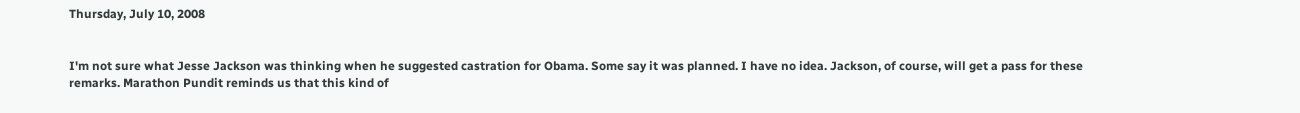Thursday, July 10, 2008


I'm not sure what Jesse Jackson was thinking when he suggested castration for Obama. Some say it was planned. I have no idea. Jackson, of course, will get a pass for these remarks. Marathon Pundit reminds us that this kind of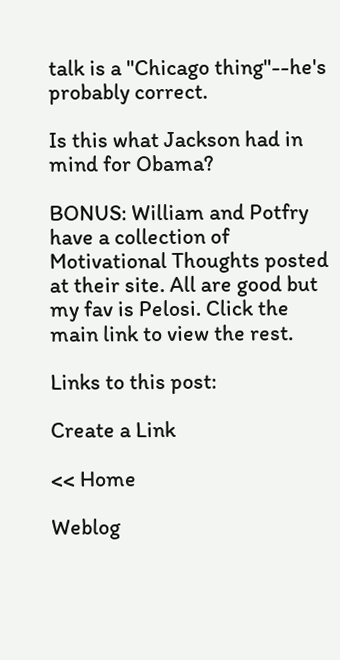talk is a "Chicago thing"--he's probably correct.

Is this what Jackson had in mind for Obama?

BONUS: William and Potfry have a collection of Motivational Thoughts posted at their site. All are good but my fav is Pelosi. Click the main link to view the rest.

Links to this post:

Create a Link

<< Home

Weblog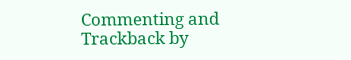Commenting and Trackback by